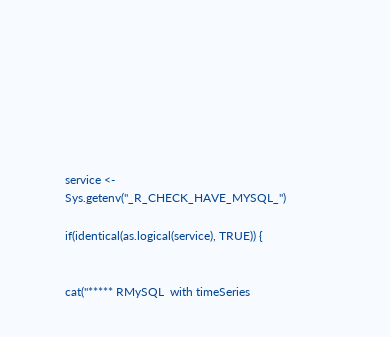service <- Sys.getenv("_R_CHECK_HAVE_MYSQL_")

if(identical(as.logical(service), TRUE)) {


cat("***** RMySQL  with timeSeries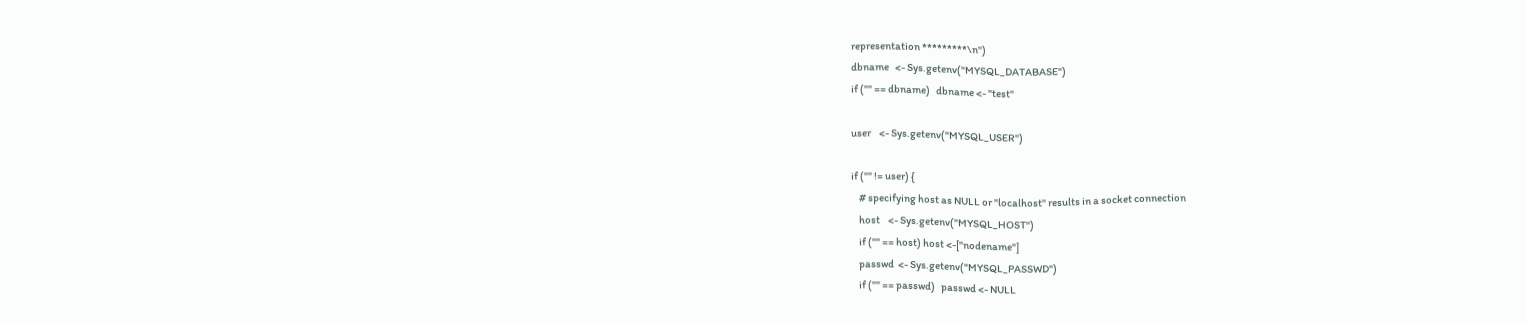representation *********\n")
dbname   <- Sys.getenv("MYSQL_DATABASE")
if ("" == dbname)   dbname <- "test"

user    <- Sys.getenv("MYSQL_USER")

if ("" != user) {
    # specifying host as NULL or "localhost" results in a socket connection
    host    <- Sys.getenv("MYSQL_HOST")
    if ("" == host) host <-["nodename"]
    passwd  <- Sys.getenv("MYSQL_PASSWD")
    if ("" == passwd)   passwd <- NULL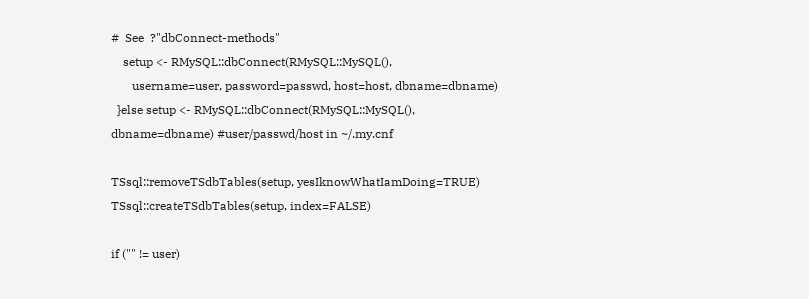#  See  ?"dbConnect-methods"
    setup <- RMySQL::dbConnect(RMySQL::MySQL(),
       username=user, password=passwd, host=host, dbname=dbname)
  }else setup <- RMySQL::dbConnect(RMySQL::MySQL(), dbname=dbname) #user/passwd/host in ~/.my.cnf

TSsql::removeTSdbTables(setup, yesIknowWhatIamDoing=TRUE)
TSsql::createTSdbTables(setup, index=FALSE)

if ("" != user)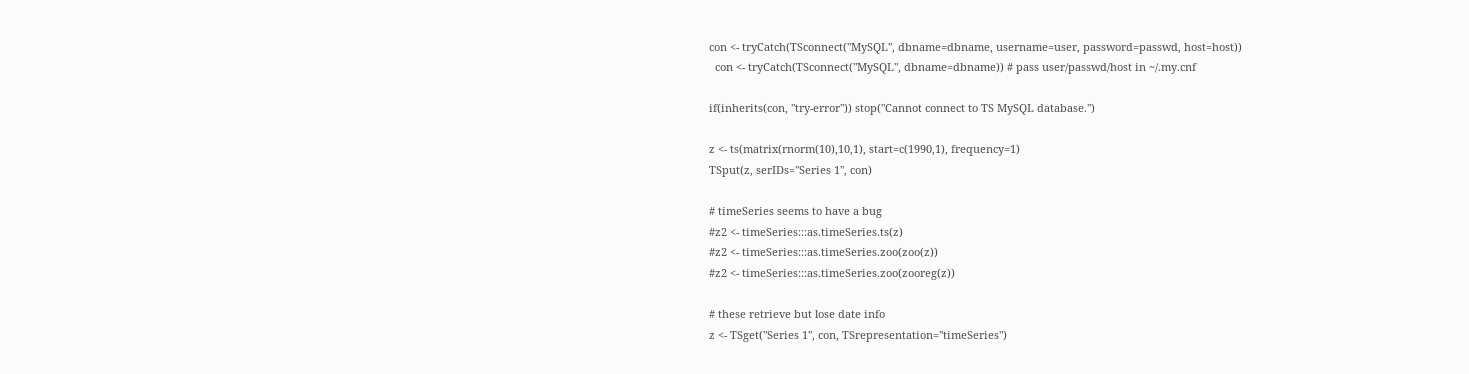con <- tryCatch(TSconnect("MySQL", dbname=dbname, username=user, password=passwd, host=host))
  con <- tryCatch(TSconnect("MySQL", dbname=dbname)) # pass user/passwd/host in ~/.my.cnf

if(inherits(con, "try-error")) stop("Cannot connect to TS MySQL database.")

z <- ts(matrix(rnorm(10),10,1), start=c(1990,1), frequency=1)
TSput(z, serIDs="Series 1", con)

# timeSeries seems to have a bug
#z2 <- timeSeries:::as.timeSeries.ts(z)
#z2 <- timeSeries:::as.timeSeries.zoo(zoo(z))
#z2 <- timeSeries:::as.timeSeries.zoo(zooreg(z))

# these retrieve but lose date info
z <- TSget("Series 1", con, TSrepresentation="timeSeries")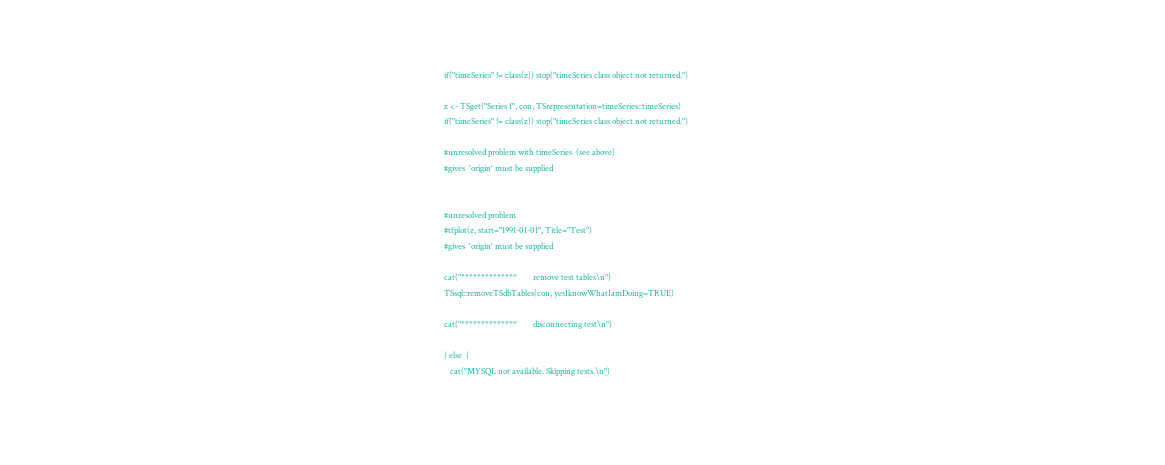if("timeSeries" != class(z)) stop("timeSeries class object not returned.")

z <- TSget("Series 1", con, TSrepresentation=timeSeries::timeSeries)
if("timeSeries" != class(z)) stop("timeSeries class object not returned.")

#unresolved problem with timeSeries  (see above)
#gives  'origin' must be supplied


#unresolved problem
#tfplot(z, start="1991-01-01", Title="Test")
#gives  'origin' must be supplied

cat("**************        remove test tables\n")
TSsql::removeTSdbTables(con, yesIknowWhatIamDoing=TRUE)

cat("**************        disconnecting test\n")

} else  {
   cat("MYSQL not available. Skipping tests.\n")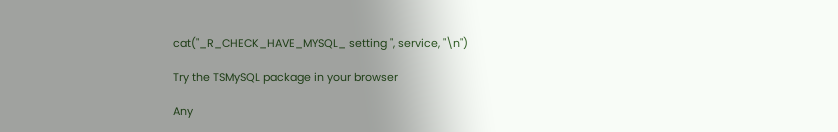cat("_R_CHECK_HAVE_MYSQL_ setting ", service, "\n")

Try the TSMySQL package in your browser

Any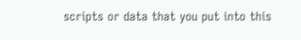scripts or data that you put into this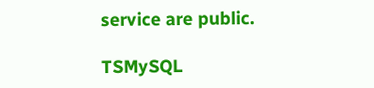service are public.

TSMySQL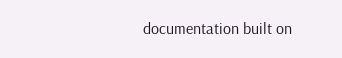documentation built on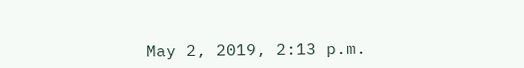May 2, 2019, 2:13 p.m.